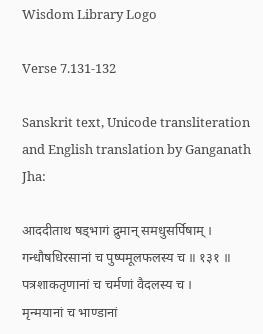Wisdom Library Logo

Verse 7.131-132

Sanskrit text, Unicode transliteration and English translation by Ganganath Jha:

आददीताथ षड्भागं द्रुमान् समधुसर्पिषाम् ।
गन्धौषधिरसानां च पुष्पमूलफलस्य च ॥ १३१ ॥
पत्रशाकतृणानां च चर्मणां वैदलस्य च ।
मृन्मयानां च भाण्डानां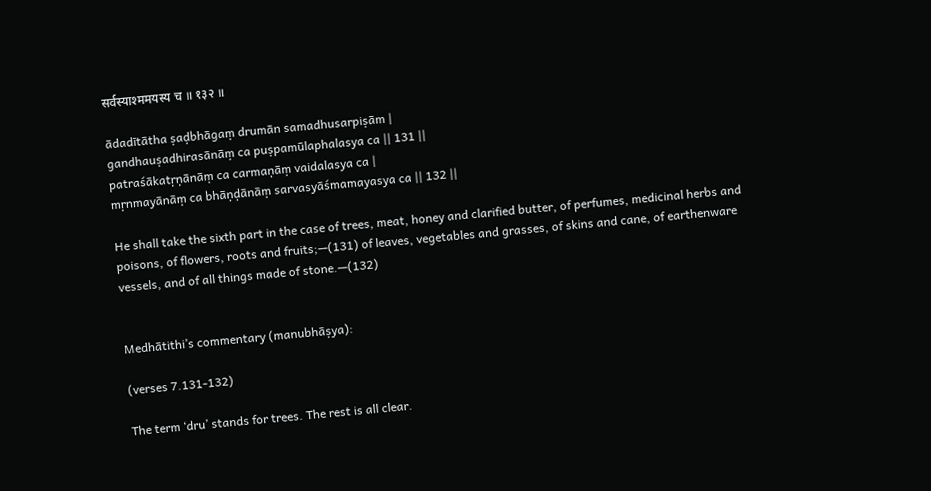सर्वस्याश्ममयस्य च ॥ १३२ ॥

ādadītātha ṣaḍbhāgaṃ drumān samadhusarpiṣām |
gandhauṣadhirasānāṃ ca puṣpamūlaphalasya ca || 131 ||
patraśākatṛṇānāṃ ca carmaṇāṃ vaidalasya ca |
mṛnmayānāṃ ca bhāṇḍānāṃ sarvasyāśmamayasya ca || 132 ||

He shall take the sixth part in the case of trees, meat, honey and clarified butter, of perfumes, medicinal herbs and poisons, of flowers, roots and fruits;—(131) of leaves, vegetables and grasses, of skins and cane, of earthenware vessels, and of all things made of stone.—(132)


Medhātithi’s commentary (manubhāṣya):

(verses 7.131-132)

The term ‘dru’ stands for trees. The rest is all clear.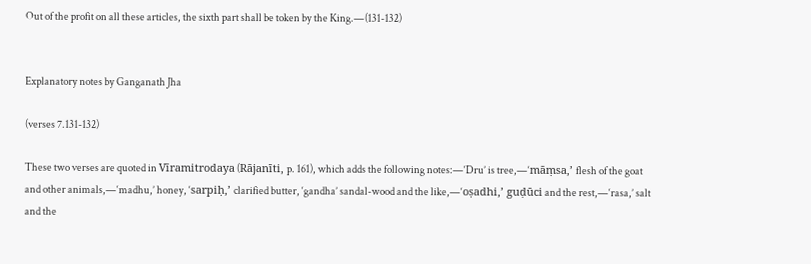Out of the profit on all these articles, the sixth part shall be token by the King.—(131-132)


Explanatory notes by Ganganath Jha

(verses 7.131-132)

These two verses are quoted in Vīramitrodaya (Rājanīti, p. 161), which adds the following notes:—‘Dru’ is tree,—‘māṃsa,’ flesh of the goat and other animals,—‘madhu,’ honey, ‘sarpiḥ,’ clarified butter, ‘gandha’ sandal-wood and the like,—‘oṣadhi,’ guḍūci and the rest,—‘rasa,’ salt and the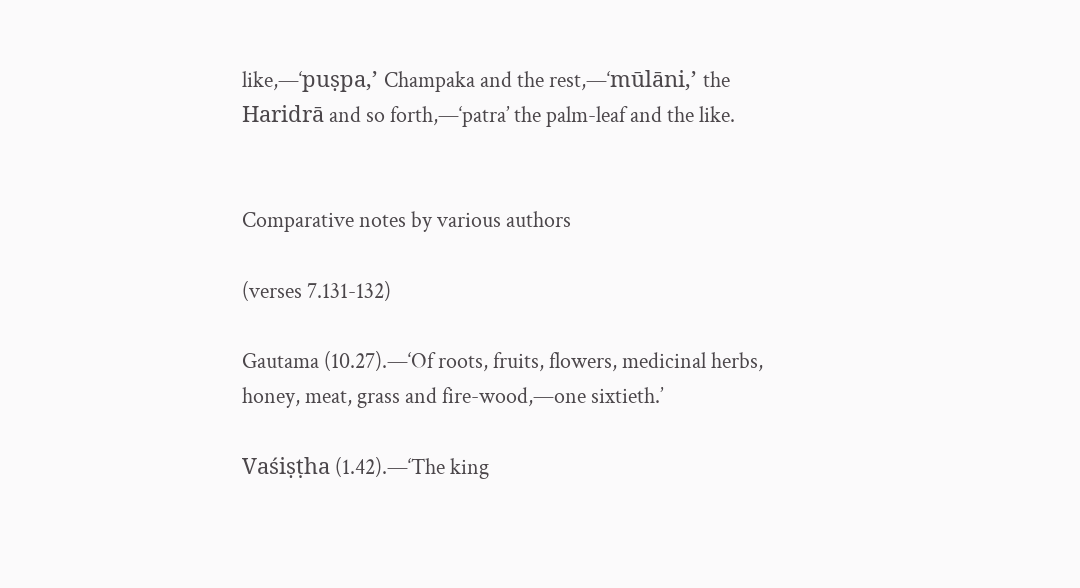like,—‘puṣpa,’ Champaka and the rest,—‘mūlāni,’ the Haridrā and so forth,—‘patra’ the palm-leaf and the like.


Comparative notes by various authors

(verses 7.131-132)

Gautama (10.27).—‘Of roots, fruits, flowers, medicinal herbs, honey, meat, grass and fire-wood,—one sixtieth.’

Vaśiṣṭha (1.42).—‘The king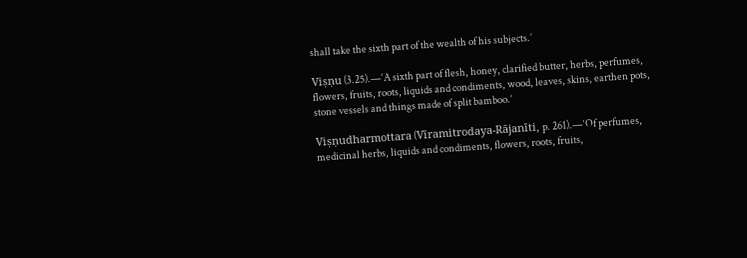shall take the sixth part of the wealth of his subjects.’

Viṣṇu (3.25).—‘A sixth part of flesh, honey, clarified butter, herbs, perfumes, flowers, fruits, roots, liquids and condiments, wood, leaves, skins, earthen pots, stone vessels and things made of split bamboo.’

Viṣṇudharmottara (Vīramitrodaya-Rājanīti, p. 261).—‘Of perfumes, medicinal herbs, liquids and condiments, flowers, roots, fruits,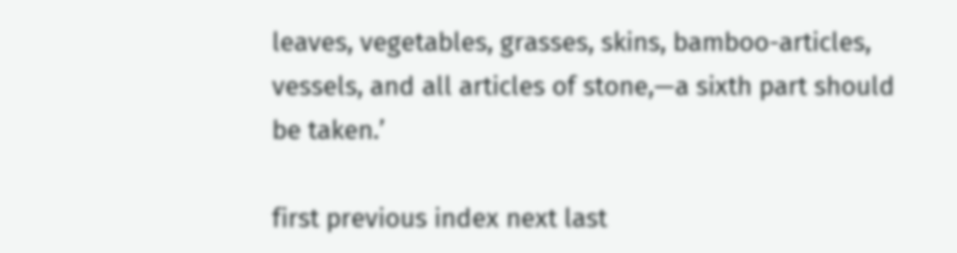leaves, vegetables, grasses, skins, bamboo-articles, vessels, and all articles of stone,—a sixth part should be taken.’

first previous index next last